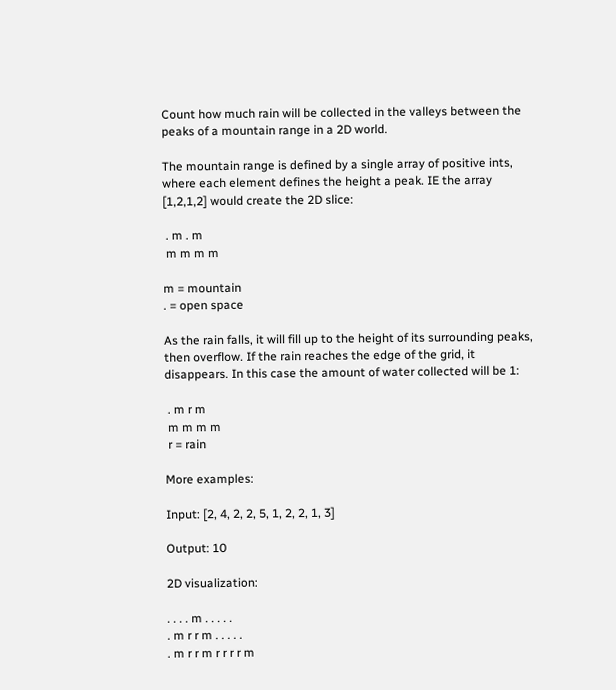Count how much rain will be collected in the valleys between the peaks of a mountain range in a 2D world.

The mountain range is defined by a single array of positive ints, where each element defines the height a peak. IE the array [1,2,1,2] would create the 2D slice:

 . m . m
 m m m m

m = mountain
. = open space

As the rain falls, it will fill up to the height of its surrounding peaks, then overflow. If the rain reaches the edge of the grid, it disappears. In this case the amount of water collected will be 1:

 . m r m
 m m m m
 r = rain

More examples:

Input: [2, 4, 2, 2, 5, 1, 2, 2, 1, 3]

Output: 10

2D visualization:

. . . . m . . . . .
. m r r m . . . . .
. m r r m r r r r m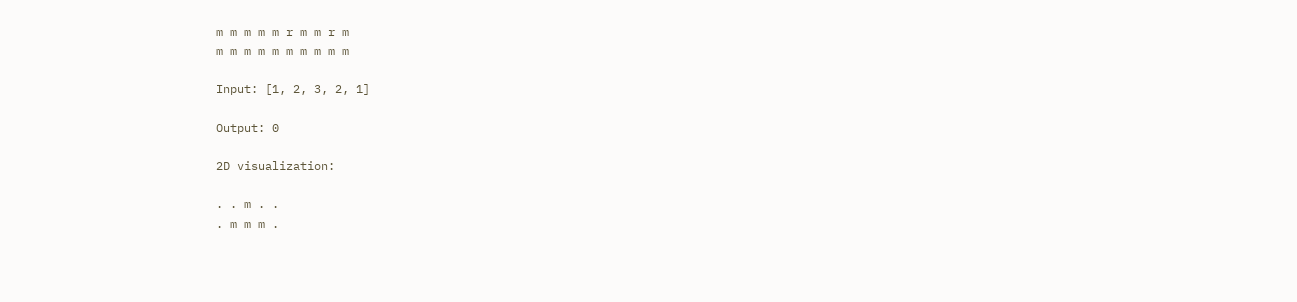m m m m m r m m r m
m m m m m m m m m m

Input: [1, 2, 3, 2, 1]

Output: 0

2D visualization:

. . m . .
. m m m .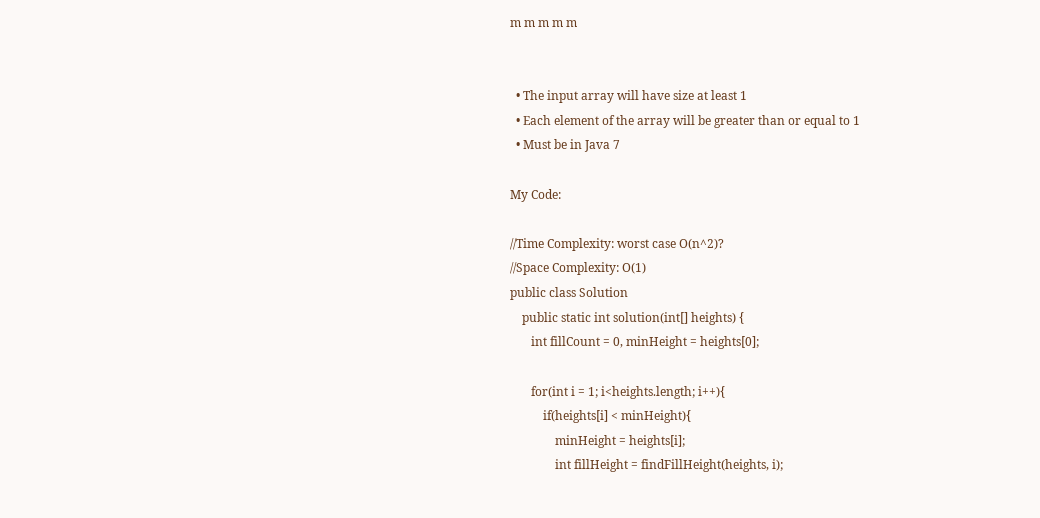m m m m m


  • The input array will have size at least 1
  • Each element of the array will be greater than or equal to 1
  • Must be in Java 7

My Code:

//Time Complexity: worst case O(n^2)?
//Space Complexity: O(1)
public class Solution
    public static int solution(int[] heights) {
       int fillCount = 0, minHeight = heights[0];

       for(int i = 1; i<heights.length; i++){
           if(heights[i] < minHeight){
               minHeight = heights[i];
               int fillHeight = findFillHeight(heights, i);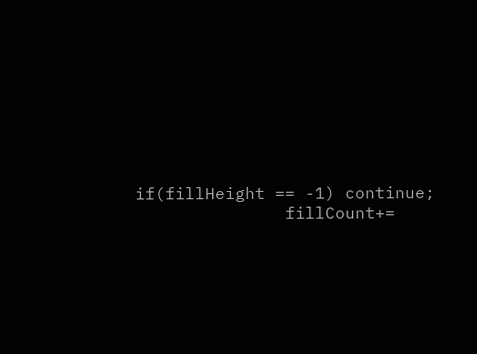if(fillHeight == -1) continue;
               fillCount+=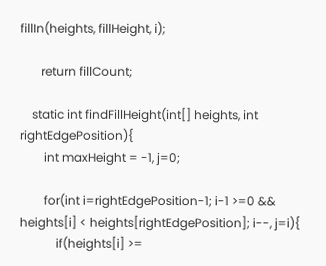fillIn(heights, fillHeight, i);

       return fillCount;

    static int findFillHeight(int[] heights, int rightEdgePosition){
        int maxHeight = -1, j=0;

        for(int i=rightEdgePosition-1; i-1 >=0 && heights[i] < heights[rightEdgePosition]; i--, j=i){
            if(heights[i] >=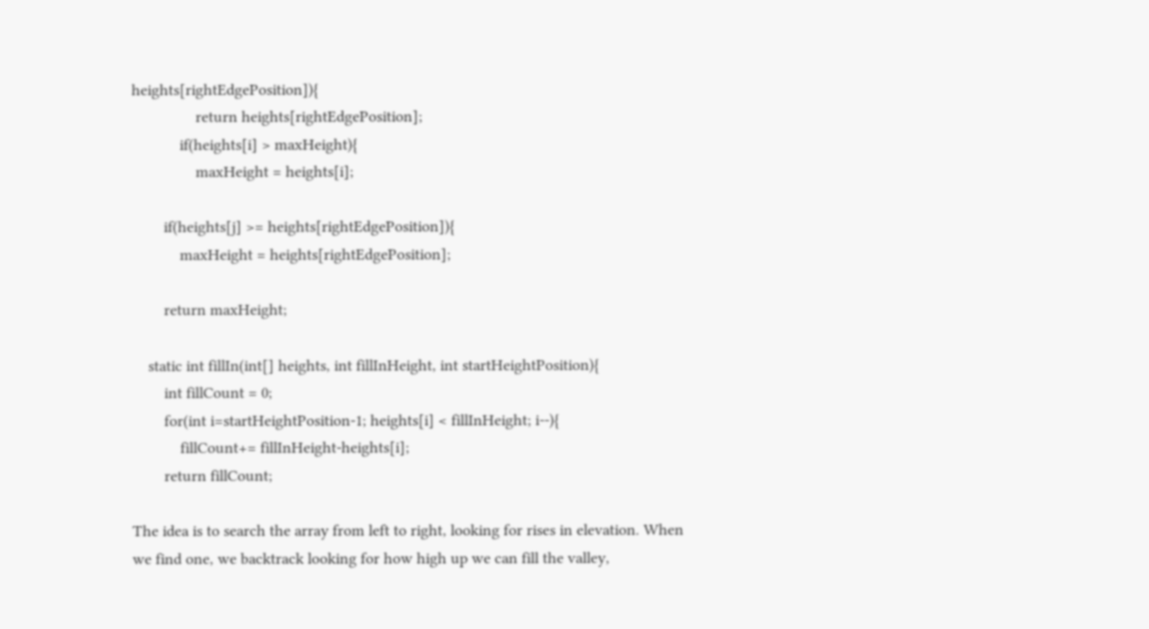heights[rightEdgePosition]){
                return heights[rightEdgePosition];
            if(heights[i] > maxHeight){
                maxHeight = heights[i];

        if(heights[j] >= heights[rightEdgePosition]){
            maxHeight = heights[rightEdgePosition];

        return maxHeight;

    static int fillIn(int[] heights, int fillInHeight, int startHeightPosition){
        int fillCount = 0;
        for(int i=startHeightPosition-1; heights[i] < fillInHeight; i--){
            fillCount+= fillInHeight-heights[i];
        return fillCount;

The idea is to search the array from left to right, looking for rises in elevation. When we find one, we backtrack looking for how high up we can fill the valley,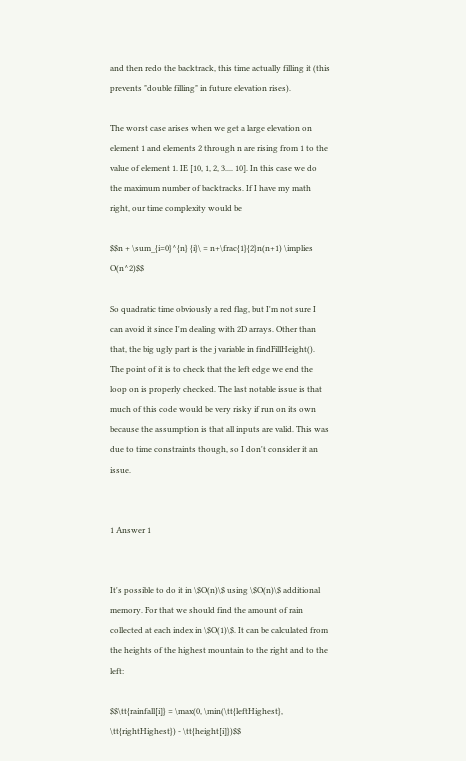and then redo the backtrack, this time actually filling it (this prevents "double filling" in future elevation rises).

The worst case arises when we get a large elevation on element 1 and elements 2 through n are rising from 1 to the value of element 1. IE [10, 1, 2, 3.... 10]. In this case we do the maximum number of backtracks. If I have my math right, our time complexity would be

$$n + \sum_{i=0}^{n} {i}\ = n+\frac{1}{2}n(n+1) \implies O(n^2)$$

So quadratic time obviously a red flag, but I'm not sure I can avoid it since I'm dealing with 2D arrays. Other than that, the big ugly part is the j variable in findFillHeight(). The point of it is to check that the left edge we end the loop on is properly checked. The last notable issue is that much of this code would be very risky if run on its own because the assumption is that all inputs are valid. This was due to time constraints though, so I don't consider it an issue.


1 Answer 1


It's possible to do it in \$O(n)\$ using \$O(n)\$ additional memory. For that we should find the amount of rain collected at each index in \$O(1)\$. It can be calculated from the heights of the highest mountain to the right and to the left:

$$\tt{rainfall[i]} = \max(0, \min(\tt{leftHighest}, \tt{rightHighest}) - \tt{height[i]})$$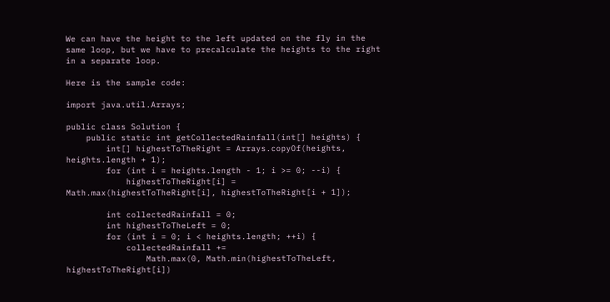We can have the height to the left updated on the fly in the same loop, but we have to precalculate the heights to the right in a separate loop.

Here is the sample code:

import java.util.Arrays;

public class Solution {
    public static int getCollectedRainfall(int[] heights) {
        int[] highestToTheRight = Arrays.copyOf(heights, heights.length + 1);
        for (int i = heights.length - 1; i >= 0; --i) {
            highestToTheRight[i] = Math.max(highestToTheRight[i], highestToTheRight[i + 1]);

        int collectedRainfall = 0;
        int highestToTheLeft = 0;
        for (int i = 0; i < heights.length; ++i) {
            collectedRainfall +=
                Math.max(0, Math.min(highestToTheLeft, highestToTheRight[i])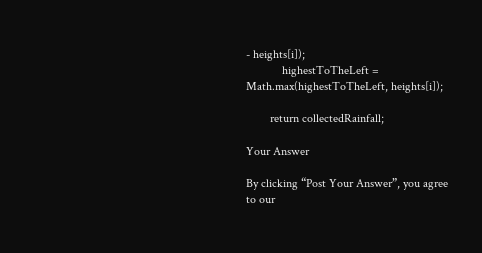- heights[i]);
            highestToTheLeft = Math.max(highestToTheLeft, heights[i]);

        return collectedRainfall;

Your Answer

By clicking “Post Your Answer”, you agree to our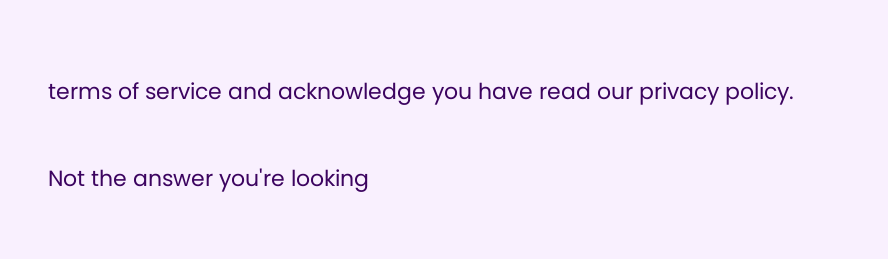terms of service and acknowledge you have read our privacy policy.

Not the answer you're looking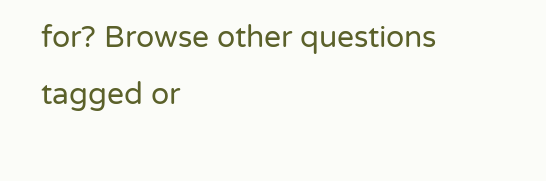for? Browse other questions tagged or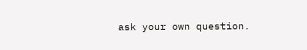ask your own question.